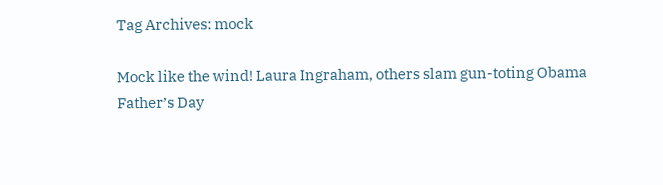Tag Archives: mock

Mock like the wind! Laura Ingraham, others slam gun-toting Obama Father’s Day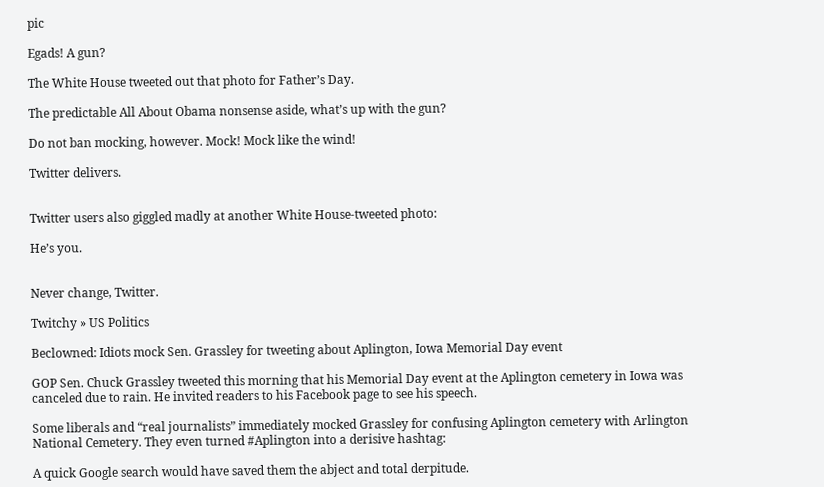pic

Egads! A gun?

The White House tweeted out that photo for Father’s Day.

The predictable All About Obama nonsense aside, what’s up with the gun?

Do not ban mocking, however. Mock! Mock like the wind!

Twitter delivers.


Twitter users also giggled madly at another White House-tweeted photo:

He’s you.


Never change, Twitter.

Twitchy » US Politics

Beclowned: Idiots mock Sen. Grassley for tweeting about Aplington, Iowa Memorial Day event

GOP Sen. Chuck Grassley tweeted this morning that his Memorial Day event at the Aplington cemetery in Iowa was canceled due to rain. He invited readers to his Facebook page to see his speech.

Some liberals and “real journalists” immediately mocked Grassley for confusing Aplington cemetery with Arlington National Cemetery. They even turned #Aplington into a derisive hashtag:

A quick Google search would have saved them the abject and total derpitude.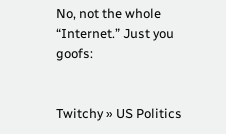No, not the whole “Internet.” Just you goofs:


Twitchy » US Politics